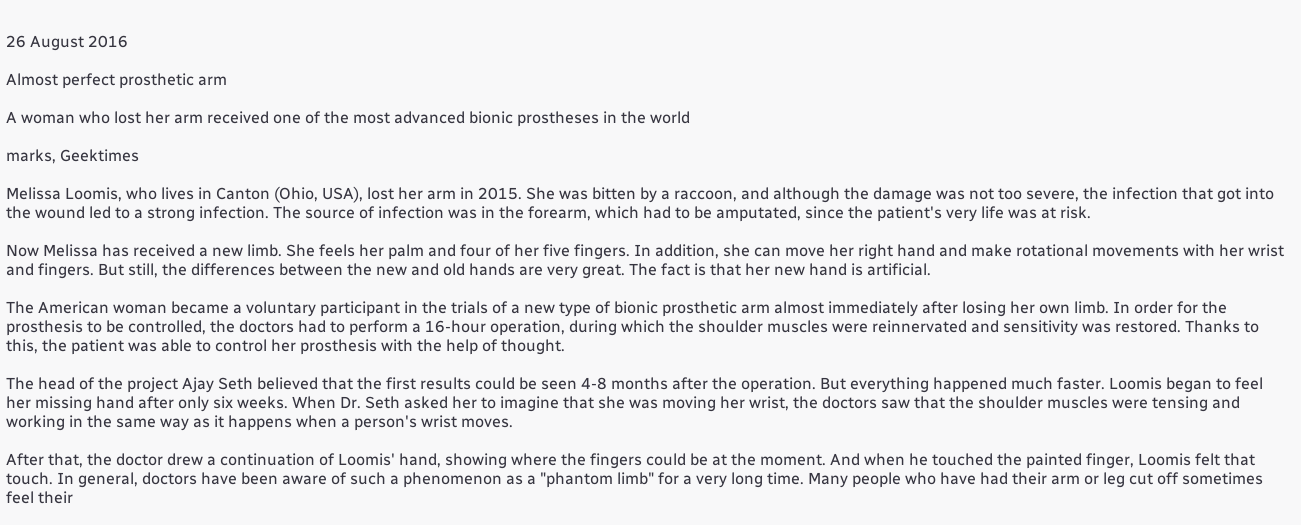26 August 2016

Almost perfect prosthetic arm

A woman who lost her arm received one of the most advanced bionic prostheses in the world

marks, Geektimes

Melissa Loomis, who lives in Canton (Ohio, USA), lost her arm in 2015. She was bitten by a raccoon, and although the damage was not too severe, the infection that got into the wound led to a strong infection. The source of infection was in the forearm, which had to be amputated, since the patient's very life was at risk.

Now Melissa has received a new limb. She feels her palm and four of her five fingers. In addition, she can move her right hand and make rotational movements with her wrist and fingers. But still, the differences between the new and old hands are very great. The fact is that her new hand is artificial.

The American woman became a voluntary participant in the trials of a new type of bionic prosthetic arm almost immediately after losing her own limb. In order for the prosthesis to be controlled, the doctors had to perform a 16-hour operation, during which the shoulder muscles were reinnervated and sensitivity was restored. Thanks to this, the patient was able to control her prosthesis with the help of thought.

The head of the project Ajay Seth believed that the first results could be seen 4-8 months after the operation. But everything happened much faster. Loomis began to feel her missing hand after only six weeks. When Dr. Seth asked her to imagine that she was moving her wrist, the doctors saw that the shoulder muscles were tensing and working in the same way as it happens when a person's wrist moves.

After that, the doctor drew a continuation of Loomis' hand, showing where the fingers could be at the moment. And when he touched the painted finger, Loomis felt that touch. In general, doctors have been aware of such a phenomenon as a "phantom limb" for a very long time. Many people who have had their arm or leg cut off sometimes feel their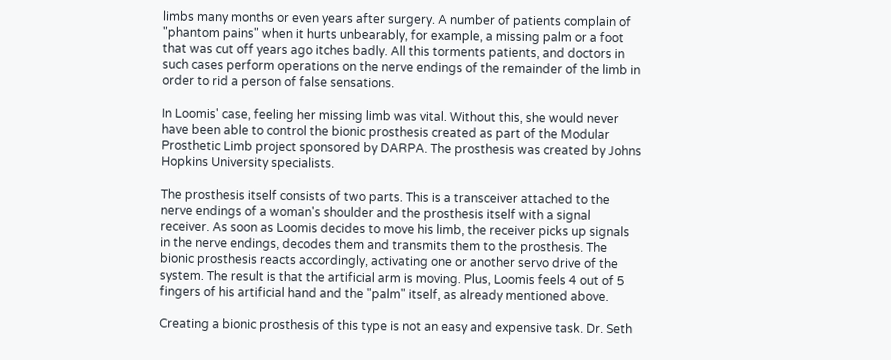limbs many months or even years after surgery. A number of patients complain of "phantom pains" when it hurts unbearably, for example, a missing palm or a foot that was cut off years ago itches badly. All this torments patients, and doctors in such cases perform operations on the nerve endings of the remainder of the limb in order to rid a person of false sensations.

In Loomis' case, feeling her missing limb was vital. Without this, she would never have been able to control the bionic prosthesis created as part of the Modular Prosthetic Limb project sponsored by DARPA. The prosthesis was created by Johns Hopkins University specialists.

The prosthesis itself consists of two parts. This is a transceiver attached to the nerve endings of a woman's shoulder and the prosthesis itself with a signal receiver. As soon as Loomis decides to move his limb, the receiver picks up signals in the nerve endings, decodes them and transmits them to the prosthesis. The bionic prosthesis reacts accordingly, activating one or another servo drive of the system. The result is that the artificial arm is moving. Plus, Loomis feels 4 out of 5 fingers of his artificial hand and the "palm" itself, as already mentioned above.

Creating a bionic prosthesis of this type is not an easy and expensive task. Dr. Seth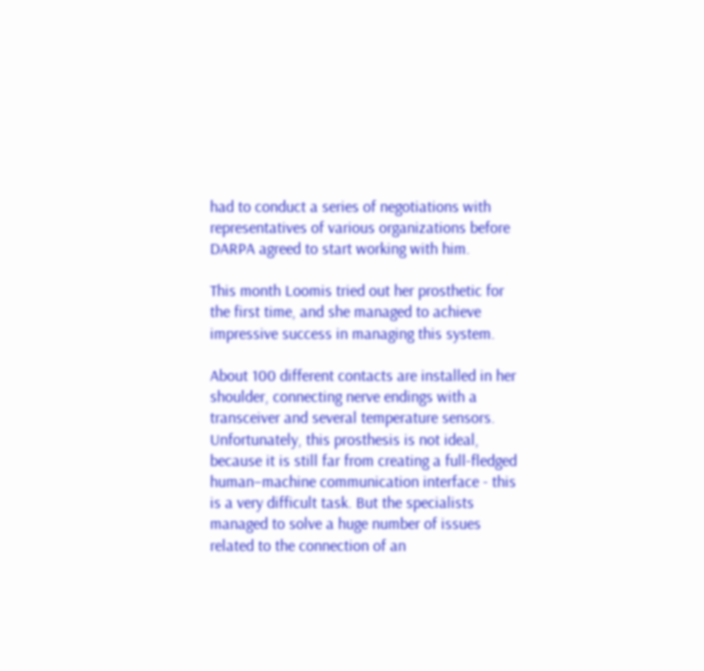had to conduct a series of negotiations with representatives of various organizations before DARPA agreed to start working with him.

This month Loomis tried out her prosthetic for the first time, and she managed to achieve impressive success in managing this system.

About 100 different contacts are installed in her shoulder, connecting nerve endings with a transceiver and several temperature sensors. Unfortunately, this prosthesis is not ideal, because it is still far from creating a full-fledged human–machine communication interface - this is a very difficult task. But the specialists managed to solve a huge number of issues related to the connection of an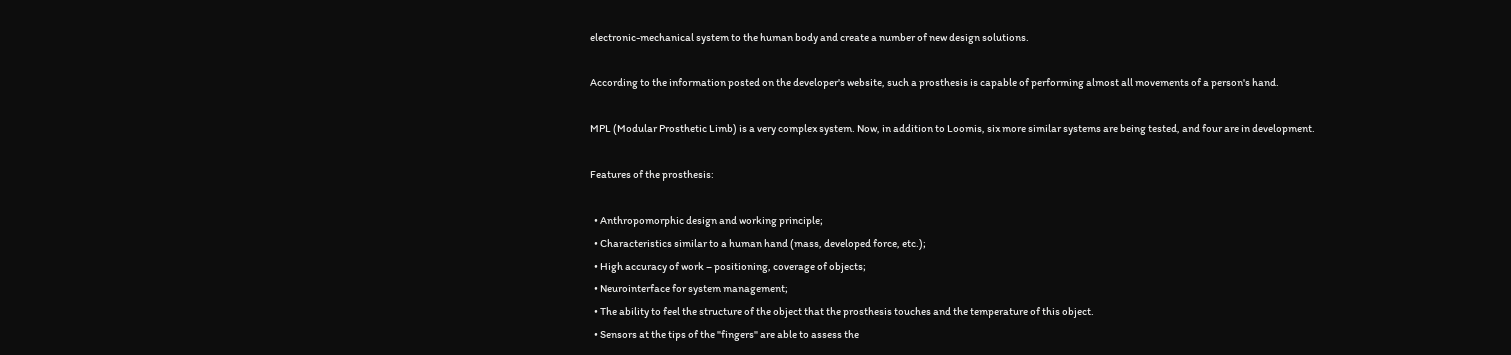electronic-mechanical system to the human body and create a number of new design solutions.

According to the information posted on the developer's website, such a prosthesis is capable of performing almost all movements of a person's hand.

MPL (Modular Prosthetic Limb) is a very complex system. Now, in addition to Loomis, six more similar systems are being tested, and four are in development.

Features of the prosthesis:

  • Anthropomorphic design and working principle;
  • Characteristics similar to a human hand (mass, developed force, etc.);
  • High accuracy of work – positioning, coverage of objects;
  • Neurointerface for system management;
  • The ability to feel the structure of the object that the prosthesis touches and the temperature of this object.
  • Sensors at the tips of the "fingers" are able to assess the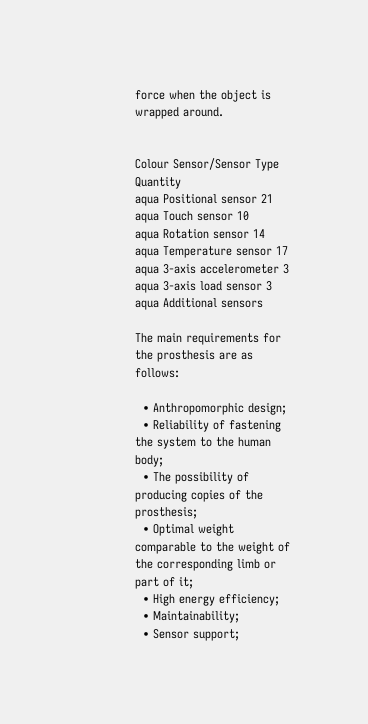force when the object is wrapped around.


Colour Sensor/Sensor Type Quantity
aqua Positional sensor 21
aqua Touch sensor 10
aqua Rotation sensor 14
aqua Temperature sensor 17
aqua 3-axis accelerometer 3
aqua 3-axis load sensor 3
aqua Additional sensors

The main requirements for the prosthesis are as follows:

  • Anthropomorphic design;
  • Reliability of fastening the system to the human body;
  • The possibility of producing copies of the prosthesis;
  • Optimal weight comparable to the weight of the corresponding limb or part of it;
  • High energy efficiency;
  • Maintainability;
  • Sensor support;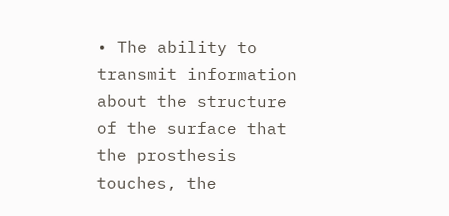• The ability to transmit information about the structure of the surface that the prosthesis touches, the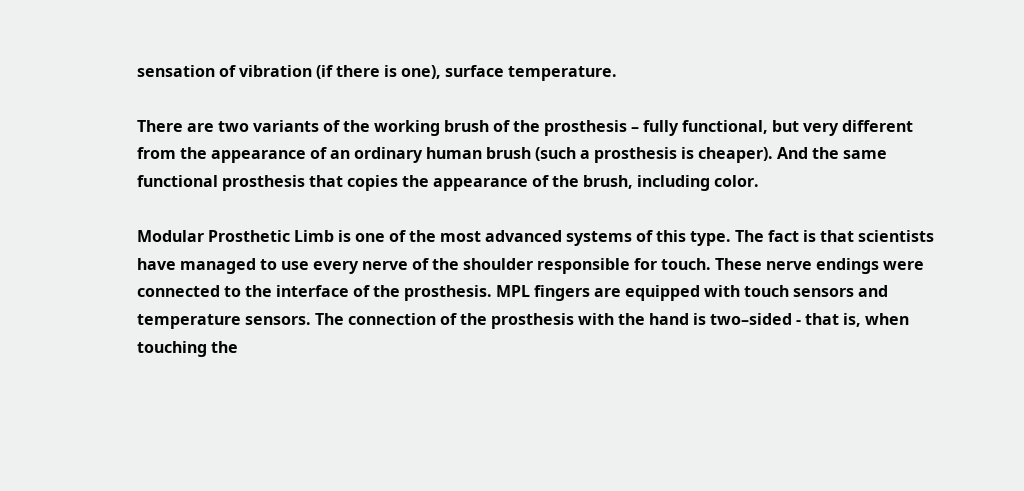sensation of vibration (if there is one), surface temperature.

There are two variants of the working brush of the prosthesis – fully functional, but very different from the appearance of an ordinary human brush (such a prosthesis is cheaper). And the same functional prosthesis that copies the appearance of the brush, including color.

Modular Prosthetic Limb is one of the most advanced systems of this type. The fact is that scientists have managed to use every nerve of the shoulder responsible for touch. These nerve endings were connected to the interface of the prosthesis. MPL fingers are equipped with touch sensors and temperature sensors. The connection of the prosthesis with the hand is two–sided - that is, when touching the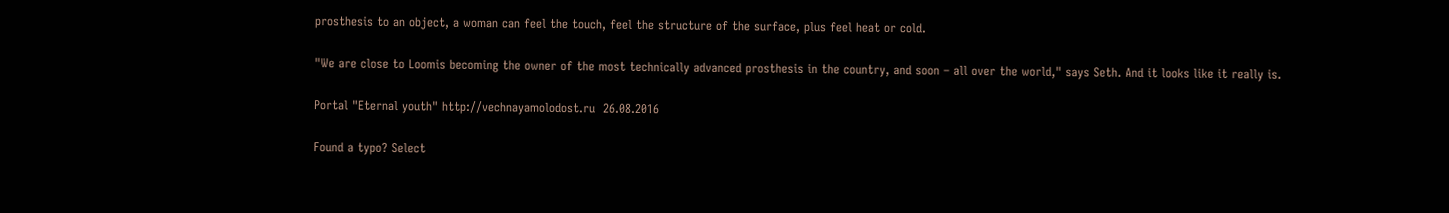prosthesis to an object, a woman can feel the touch, feel the structure of the surface, plus feel heat or cold.

"We are close to Loomis becoming the owner of the most technically advanced prosthesis in the country, and soon – all over the world," says Seth. And it looks like it really is.

Portal "Eternal youth" http://vechnayamolodost.ru  26.08.2016

Found a typo? Select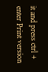it and press ctrl + enter Print version